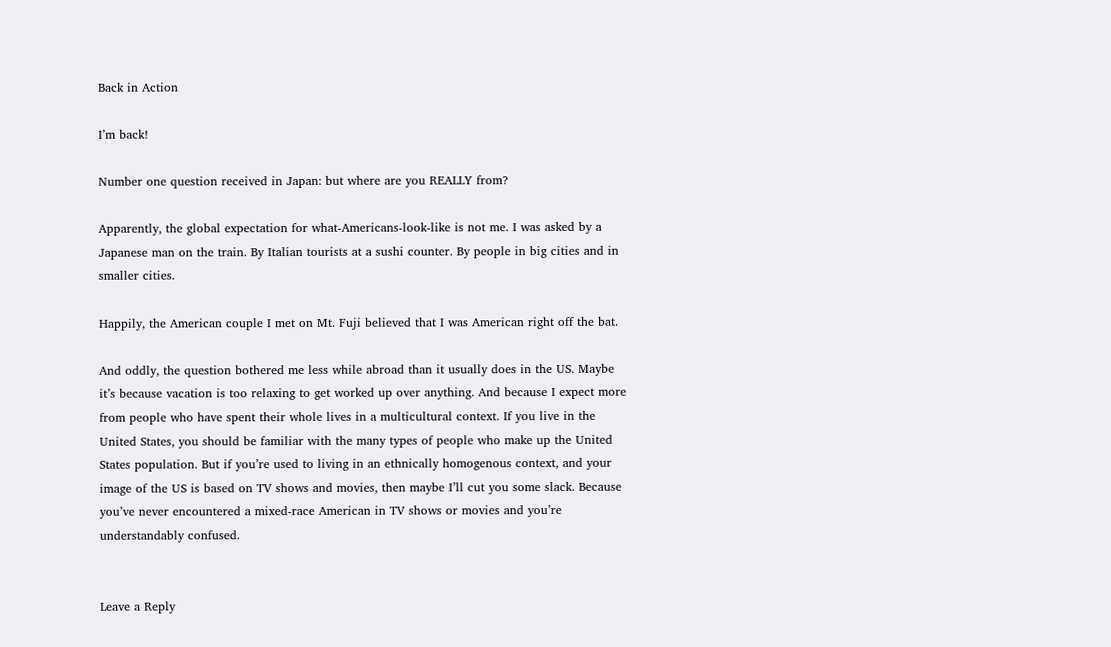Back in Action

I’m back!

Number one question received in Japan: but where are you REALLY from?

Apparently, the global expectation for what-Americans-look-like is not me. I was asked by a Japanese man on the train. By Italian tourists at a sushi counter. By people in big cities and in smaller cities.

Happily, the American couple I met on Mt. Fuji believed that I was American right off the bat.

And oddly, the question bothered me less while abroad than it usually does in the US. Maybe it’s because vacation is too relaxing to get worked up over anything. And because I expect more from people who have spent their whole lives in a multicultural context. If you live in the United States, you should be familiar with the many types of people who make up the United States population. But if you’re used to living in an ethnically homogenous context, and your image of the US is based on TV shows and movies, then maybe I’ll cut you some slack. Because you’ve never encountered a mixed-race American in TV shows or movies and you’re understandably confused.


Leave a Reply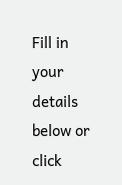Fill in your details below or click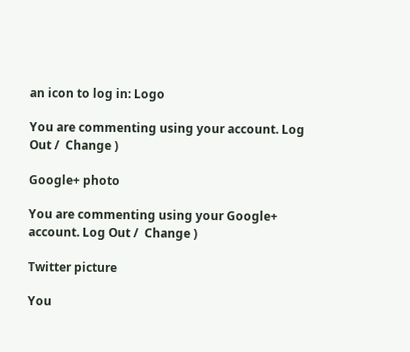an icon to log in: Logo

You are commenting using your account. Log Out /  Change )

Google+ photo

You are commenting using your Google+ account. Log Out /  Change )

Twitter picture

You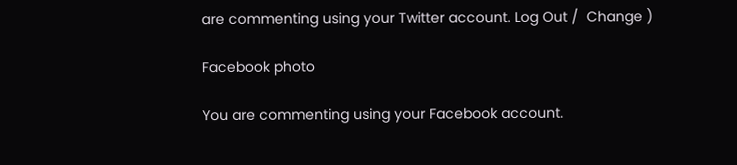are commenting using your Twitter account. Log Out /  Change )

Facebook photo

You are commenting using your Facebook account.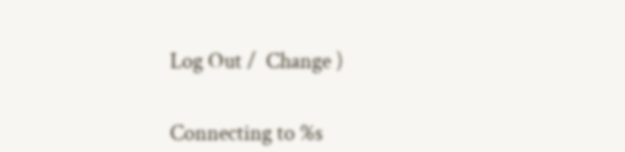Log Out /  Change )


Connecting to %s